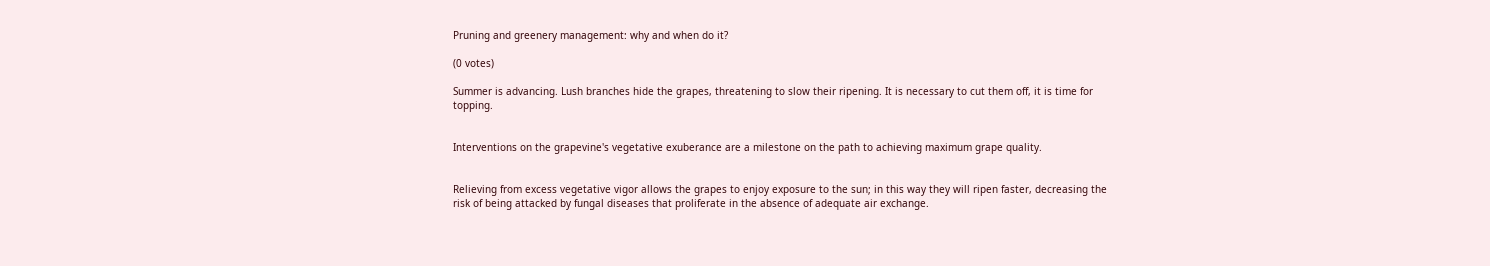Pruning and greenery management: why and when do it?

(0 votes)

Summer is advancing. Lush branches hide the grapes, threatening to slow their ripening. It is necessary to cut them off, it is time for topping.


Interventions on the grapevine's vegetative exuberance are a milestone on the path to achieving maximum grape quality.


Relieving from excess vegetative vigor allows the grapes to enjoy exposure to the sun; in this way they will ripen faster, decreasing the risk of being attacked by fungal diseases that proliferate in the absence of adequate air exchange.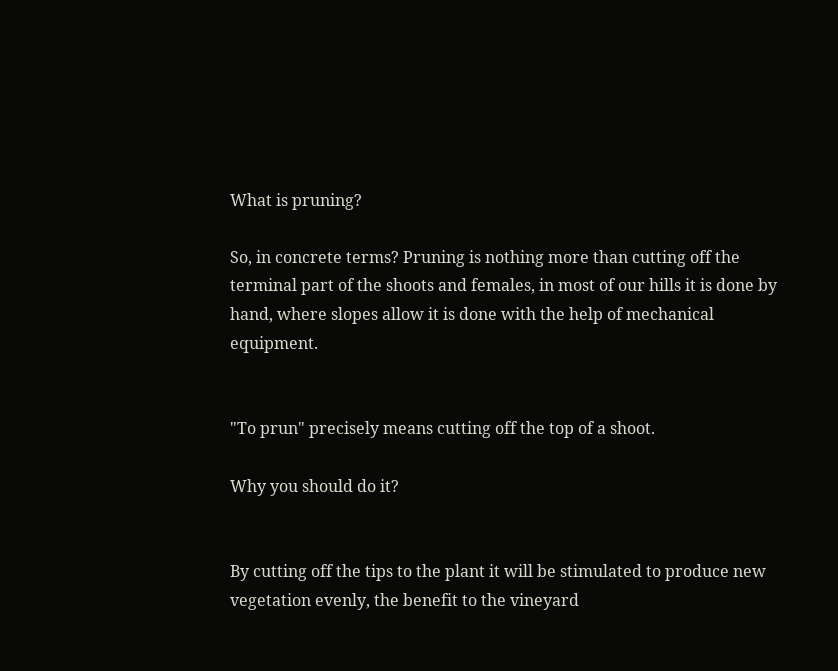What is pruning?

So, in concrete terms? Pruning is nothing more than cutting off the terminal part of the shoots and females, in most of our hills it is done by hand, where slopes allow it is done with the help of mechanical equipment.


"To prun" precisely means cutting off the top of a shoot.

Why you should do it?


By cutting off the tips to the plant it will be stimulated to produce new vegetation evenly, the benefit to the vineyard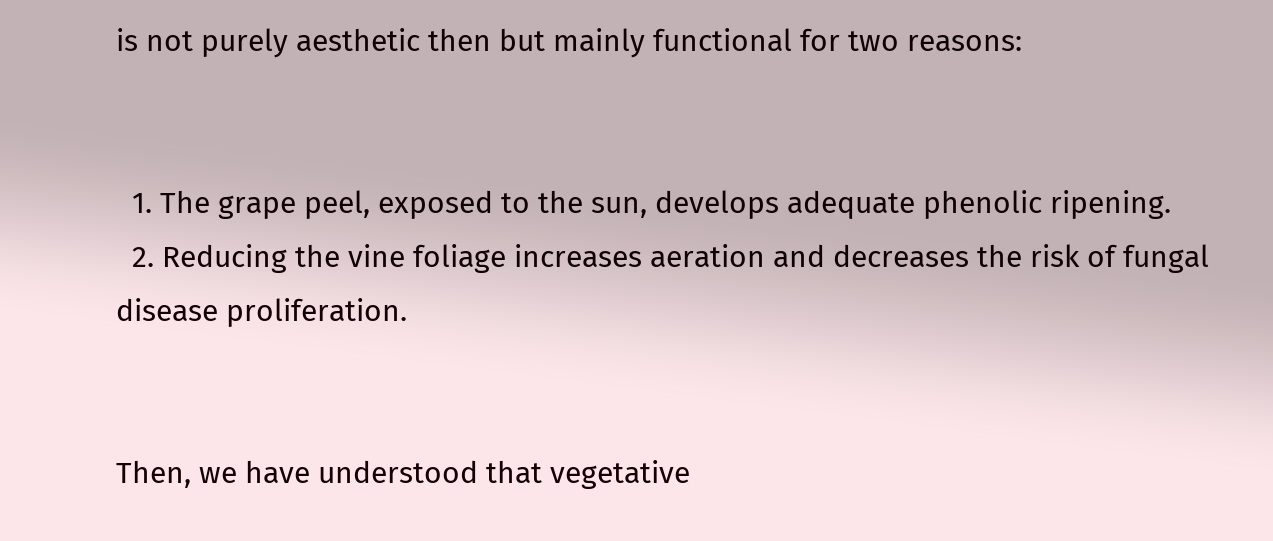is not purely aesthetic then but mainly functional for two reasons:


  1. The grape peel, exposed to the sun, develops adequate phenolic ripening.
  2. Reducing the vine foliage increases aeration and decreases the risk of fungal disease proliferation.


Then, we have understood that vegetative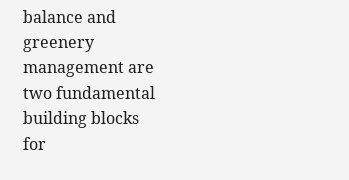balance and greenery management are two fundamental building blocks for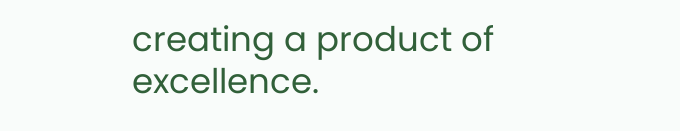creating a product of excellence.